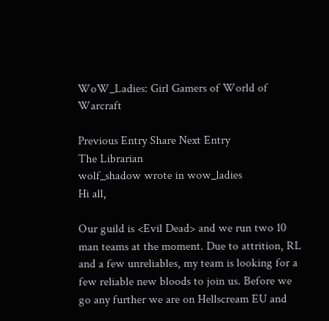WoW_Ladies: Girl Gamers of World of Warcraft

Previous Entry Share Next Entry
The Librarian
wolf_shadow wrote in wow_ladies
Hi all,

Our guild is <Evil Dead> and we run two 10 man teams at the moment. Due to attrition, RL and a few unreliables, my team is looking for a few reliable new bloods to join us. Before we go any further we are on Hellscream EU and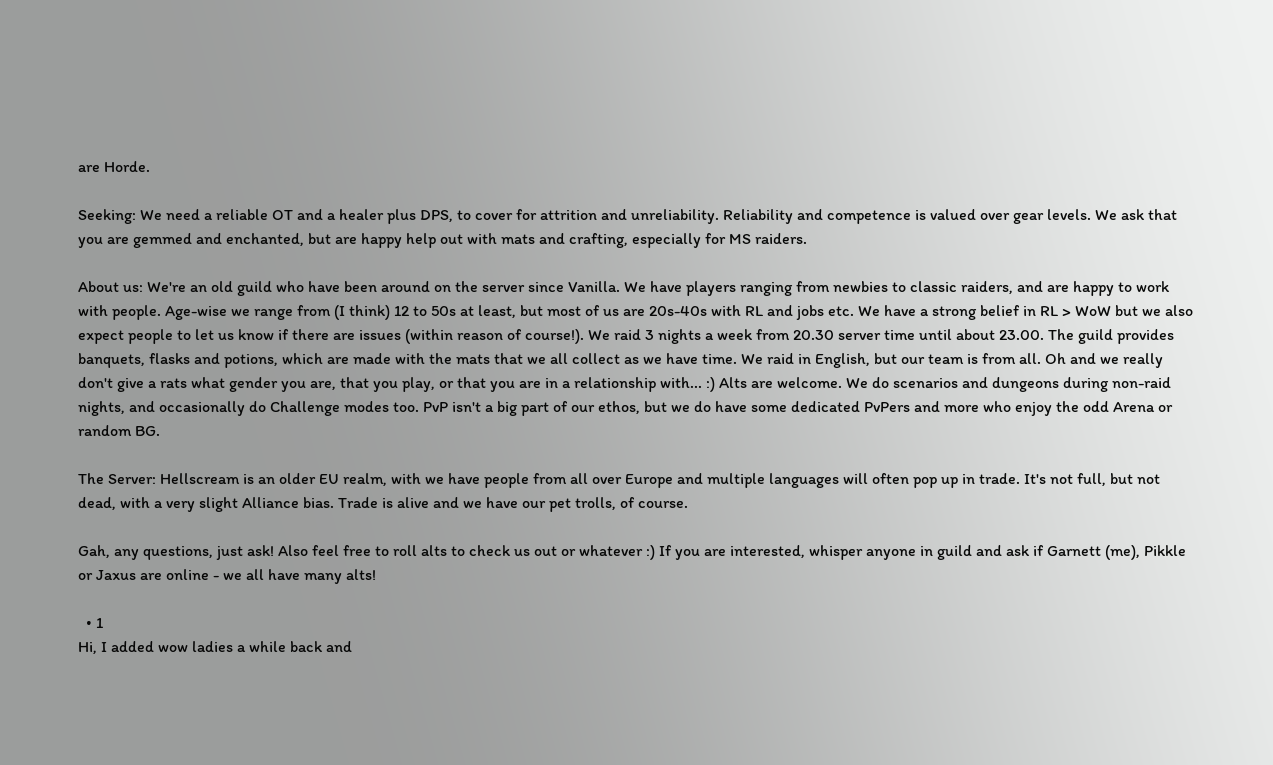are Horde.

Seeking: We need a reliable OT and a healer plus DPS, to cover for attrition and unreliability. Reliability and competence is valued over gear levels. We ask that you are gemmed and enchanted, but are happy help out with mats and crafting, especially for MS raiders.

About us: We're an old guild who have been around on the server since Vanilla. We have players ranging from newbies to classic raiders, and are happy to work with people. Age-wise we range from (I think) 12 to 50s at least, but most of us are 20s-40s with RL and jobs etc. We have a strong belief in RL > WoW but we also expect people to let us know if there are issues (within reason of course!). We raid 3 nights a week from 20.30 server time until about 23.00. The guild provides banquets, flasks and potions, which are made with the mats that we all collect as we have time. We raid in English, but our team is from all. Oh and we really don't give a rats what gender you are, that you play, or that you are in a relationship with... :) Alts are welcome. We do scenarios and dungeons during non-raid nights, and occasionally do Challenge modes too. PvP isn't a big part of our ethos, but we do have some dedicated PvPers and more who enjoy the odd Arena or random BG.

The Server: Hellscream is an older EU realm, with we have people from all over Europe and multiple languages will often pop up in trade. It's not full, but not dead, with a very slight Alliance bias. Trade is alive and we have our pet trolls, of course.

Gah, any questions, just ask! Also feel free to roll alts to check us out or whatever :) If you are interested, whisper anyone in guild and ask if Garnett (me), Pikkle or Jaxus are online - we all have many alts!

  • 1
Hi, I added wow ladies a while back and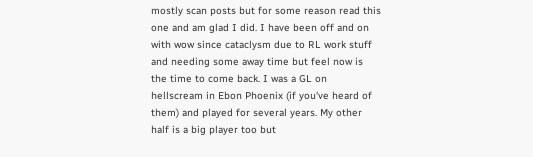mostly scan posts but for some reason read this one and am glad I did. I have been off and on with wow since cataclysm due to RL work stuff and needing some away time but feel now is the time to come back. I was a GL on hellscream in Ebon Phoenix (if you've heard of them) and played for several years. My other half is a big player too but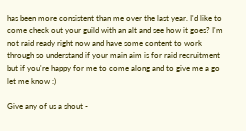has been more consistent than me over the last year. I'd like to come check out your guild with an alt and see how it goes? I'm not raid ready right now and have some content to work through so understand if your main aim is for raid recruitment but if you're happy for me to come along and to give me a go let me know :)

Give any of us a shout -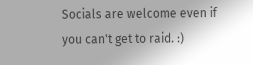Socials are welcome even if you can't get to raid. :)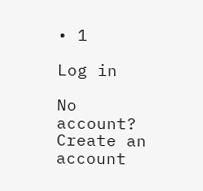• 1

Log in

No account? Create an account